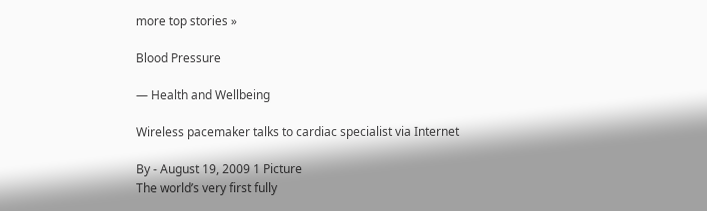more top stories »

Blood Pressure

— Health and Wellbeing

Wireless pacemaker talks to cardiac specialist via Internet

By - August 19, 2009 1 Picture
The world’s very first fully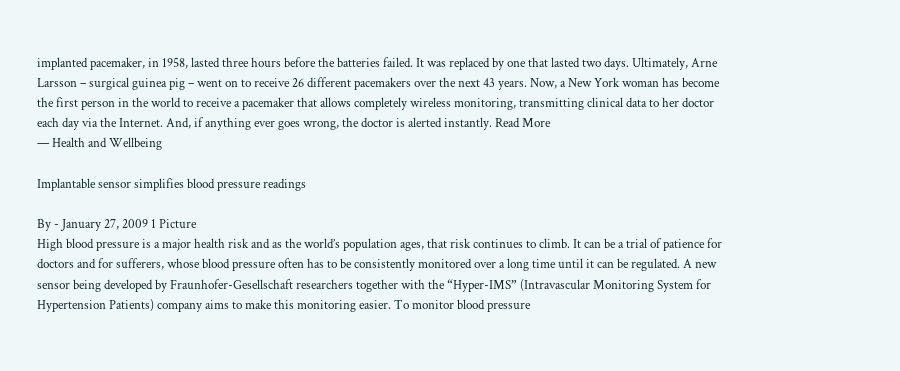implanted pacemaker, in 1958, lasted three hours before the batteries failed. It was replaced by one that lasted two days. Ultimately, Arne Larsson – surgical guinea pig – went on to receive 26 different pacemakers over the next 43 years. Now, a New York woman has become the first person in the world to receive a pacemaker that allows completely wireless monitoring, transmitting clinical data to her doctor each day via the Internet. And, if anything ever goes wrong, the doctor is alerted instantly. Read More
— Health and Wellbeing

Implantable sensor simplifies blood pressure readings

By - January 27, 2009 1 Picture
High blood pressure is a major health risk and as the world’s population ages, that risk continues to climb. It can be a trial of patience for doctors and for sufferers, whose blood pressure often has to be consistently monitored over a long time until it can be regulated. A new sensor being developed by Fraunhofer-Gesellschaft researchers together with the “Hyper-IMS” (Intravascular Monitoring System for Hypertension Patients) company aims to make this monitoring easier. To monitor blood pressure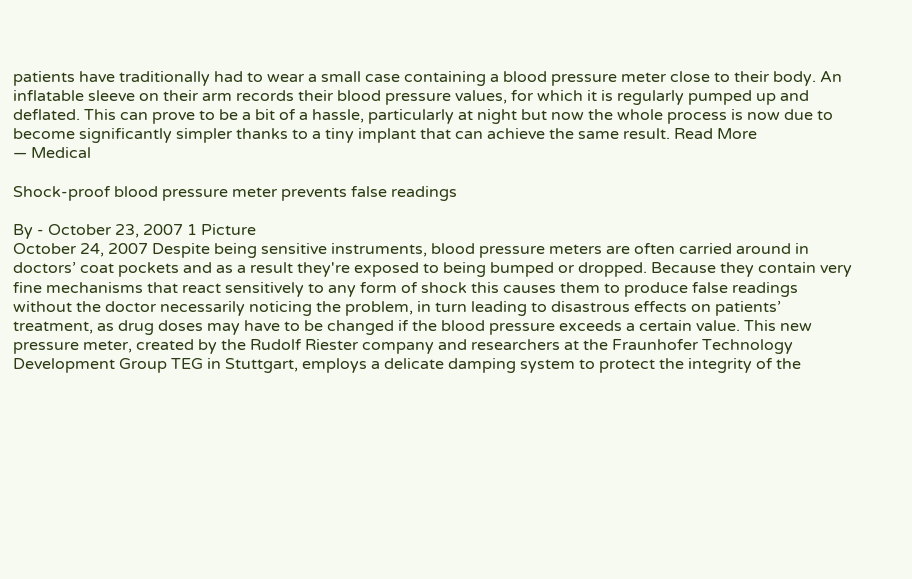patients have traditionally had to wear a small case containing a blood pressure meter close to their body. An inflatable sleeve on their arm records their blood pressure values, for which it is regularly pumped up and deflated. This can prove to be a bit of a hassle, particularly at night but now the whole process is now due to become significantly simpler thanks to a tiny implant that can achieve the same result. Read More
— Medical

Shock-proof blood pressure meter prevents false readings

By - October 23, 2007 1 Picture
October 24, 2007 Despite being sensitive instruments, blood pressure meters are often carried around in doctors’ coat pockets and as a result they're exposed to being bumped or dropped. Because they contain very fine mechanisms that react sensitively to any form of shock this causes them to produce false readings without the doctor necessarily noticing the problem, in turn leading to disastrous effects on patients’ treatment, as drug doses may have to be changed if the blood pressure exceeds a certain value. This new pressure meter, created by the Rudolf Riester company and researchers at the Fraunhofer Technology Development Group TEG in Stuttgart, employs a delicate damping system to protect the integrity of the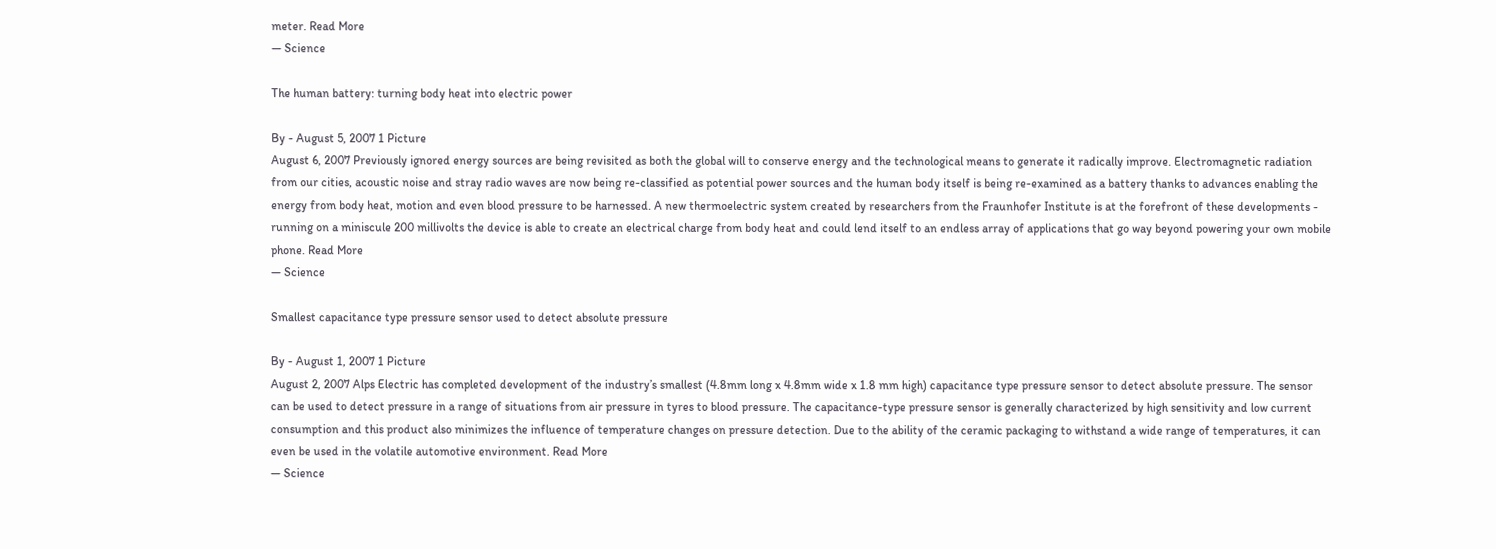meter. Read More
— Science

The human battery: turning body heat into electric power

By - August 5, 2007 1 Picture
August 6, 2007 Previously ignored energy sources are being revisited as both the global will to conserve energy and the technological means to generate it radically improve. Electromagnetic radiation from our cities, acoustic noise and stray radio waves are now being re-classified as potential power sources and the human body itself is being re-examined as a battery thanks to advances enabling the energy from body heat, motion and even blood pressure to be harnessed. A new thermoelectric system created by researchers from the Fraunhofer Institute is at the forefront of these developments - running on a miniscule 200 millivolts the device is able to create an electrical charge from body heat and could lend itself to an endless array of applications that go way beyond powering your own mobile phone. Read More
— Science

Smallest capacitance type pressure sensor used to detect absolute pressure

By - August 1, 2007 1 Picture
August 2, 2007 Alps Electric has completed development of the industry’s smallest (4.8mm long x 4.8mm wide x 1.8 mm high) capacitance type pressure sensor to detect absolute pressure. The sensor can be used to detect pressure in a range of situations from air pressure in tyres to blood pressure. The capacitance-type pressure sensor is generally characterized by high sensitivity and low current consumption and this product also minimizes the influence of temperature changes on pressure detection. Due to the ability of the ceramic packaging to withstand a wide range of temperatures, it can even be used in the volatile automotive environment. Read More
— Science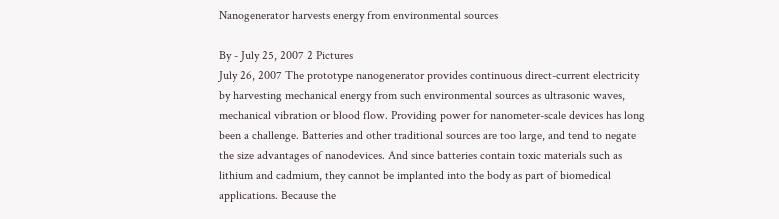Nanogenerator harvests energy from environmental sources

By - July 25, 2007 2 Pictures
July 26, 2007 The prototype nanogenerator provides continuous direct-current electricity by harvesting mechanical energy from such environmental sources as ultrasonic waves, mechanical vibration or blood flow. Providing power for nanometer-scale devices has long been a challenge. Batteries and other traditional sources are too large, and tend to negate the size advantages of nanodevices. And since batteries contain toxic materials such as lithium and cadmium, they cannot be implanted into the body as part of biomedical applications. Because the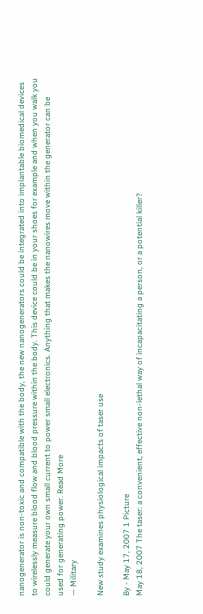nanogenerator is non-toxic and compatible with the body, the new nanogenerators could be integrated into implantable biomedical devices to wirelessly measure blood flow and blood pressure within the body. This device could be in your shoes for example and when you walk you could generate your own small current to power small electronics. Anything that makes the nanowires move within the generator can be used for generating power. Read More
— Military

New study examines physiological impacts of taser use

By - May 17, 2007 1 Picture
May 18, 2007 The taser: a convenient, effective non-lethal way of incapacitating a person, or a potential killer?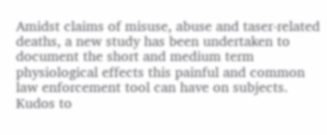Amidst claims of misuse, abuse and taser-related deaths, a new study has been undertaken to document the short and medium term physiological effects this painful and common law enforcement tool can have on subjects. Kudos to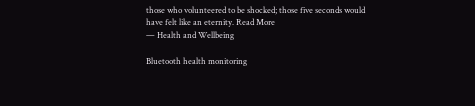those who volunteered to be shocked; those five seconds would have felt like an eternity. Read More
— Health and Wellbeing

Bluetooth health monitoring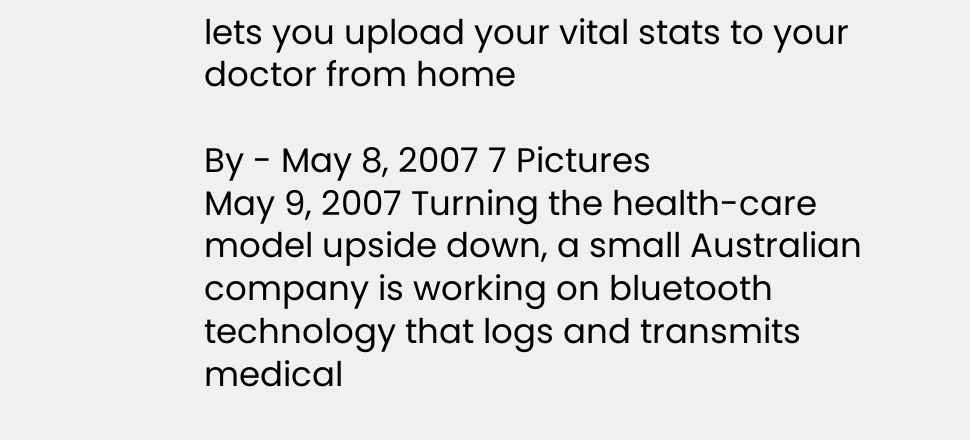lets you upload your vital stats to your doctor from home

By - May 8, 2007 7 Pictures
May 9, 2007 Turning the health-care model upside down, a small Australian company is working on bluetooth technology that logs and transmits medical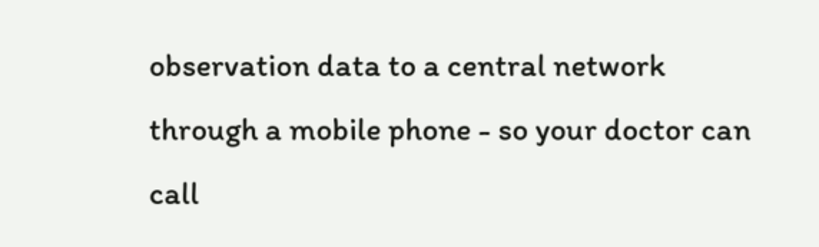observation data to a central network through a mobile phone - so your doctor can call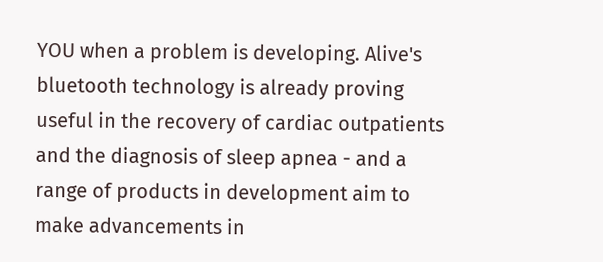YOU when a problem is developing. Alive's bluetooth technology is already proving useful in the recovery of cardiac outpatients and the diagnosis of sleep apnea - and a range of products in development aim to make advancements in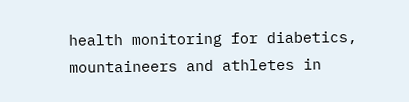health monitoring for diabetics, mountaineers and athletes in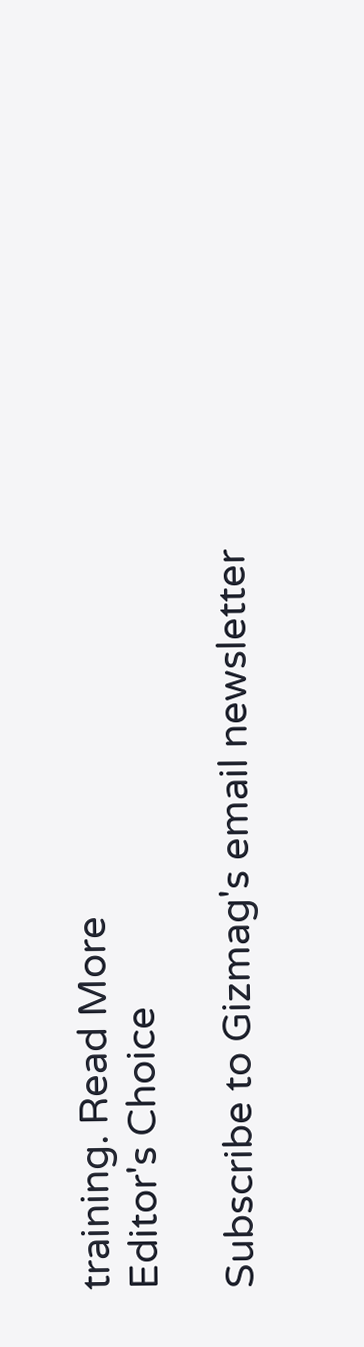training. Read More
Editor's Choice

Subscribe to Gizmag's email newsletter